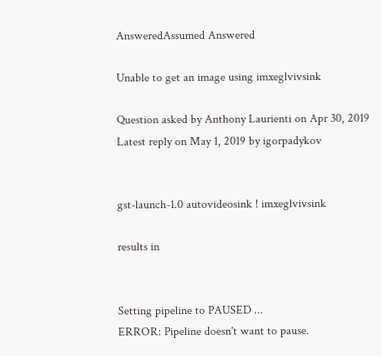AnsweredAssumed Answered

Unable to get an image using imxeglvivsink

Question asked by Anthony Laurienti on Apr 30, 2019
Latest reply on May 1, 2019 by igorpadykov


gst-launch-1.0 autovideosink ! imxeglvivsink

results in


Setting pipeline to PAUSED ...
ERROR: Pipeline doesn't want to pause.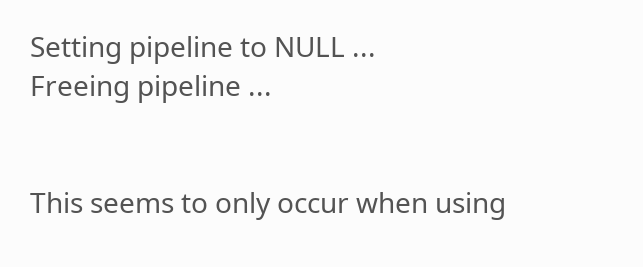Setting pipeline to NULL ...
Freeing pipeline ...


This seems to only occur when using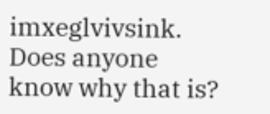imxeglvivsink. Does anyone know why that is?